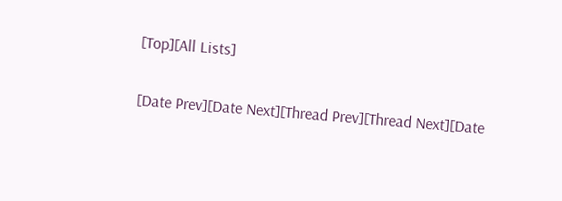[Top][All Lists]

[Date Prev][Date Next][Thread Prev][Thread Next][Date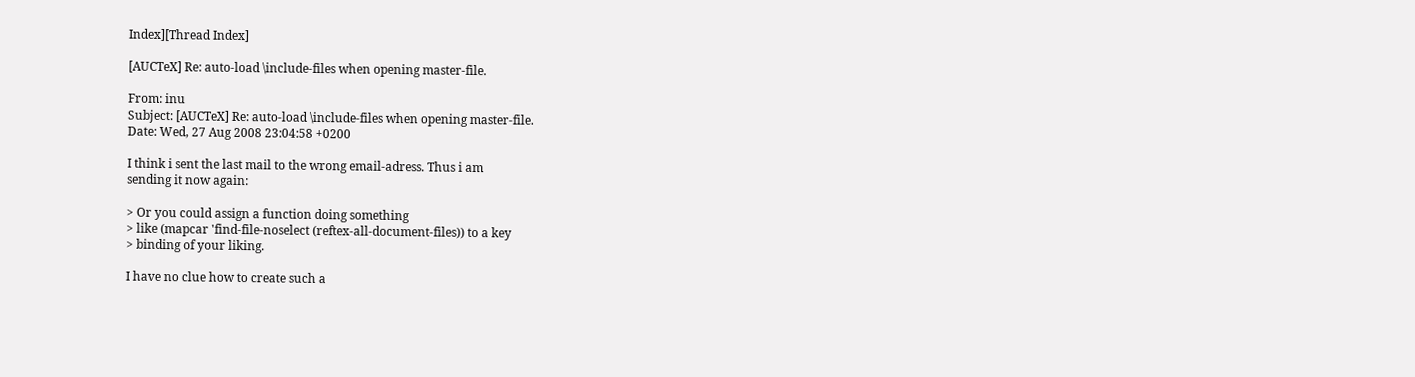Index][Thread Index]

[AUCTeX] Re: auto-load \include-files when opening master-file.

From: inu
Subject: [AUCTeX] Re: auto-load \include-files when opening master-file.
Date: Wed, 27 Aug 2008 23:04:58 +0200

I think i sent the last mail to the wrong email-adress. Thus i am
sending it now again:

> Or you could assign a function doing something
> like (mapcar 'find-file-noselect (reftex-all-document-files)) to a key
> binding of your liking.

I have no clue how to create such a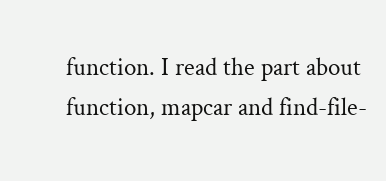function. I read the part about
function, mapcar and find-file-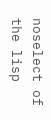noselect of the lisp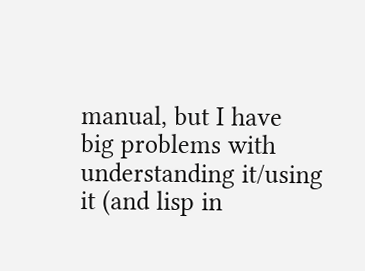manual, but I have
big problems with understanding it/using it (and lisp in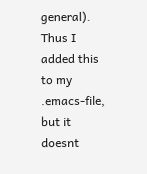general).
Thus I added this to my .emacs-file, but it doesnt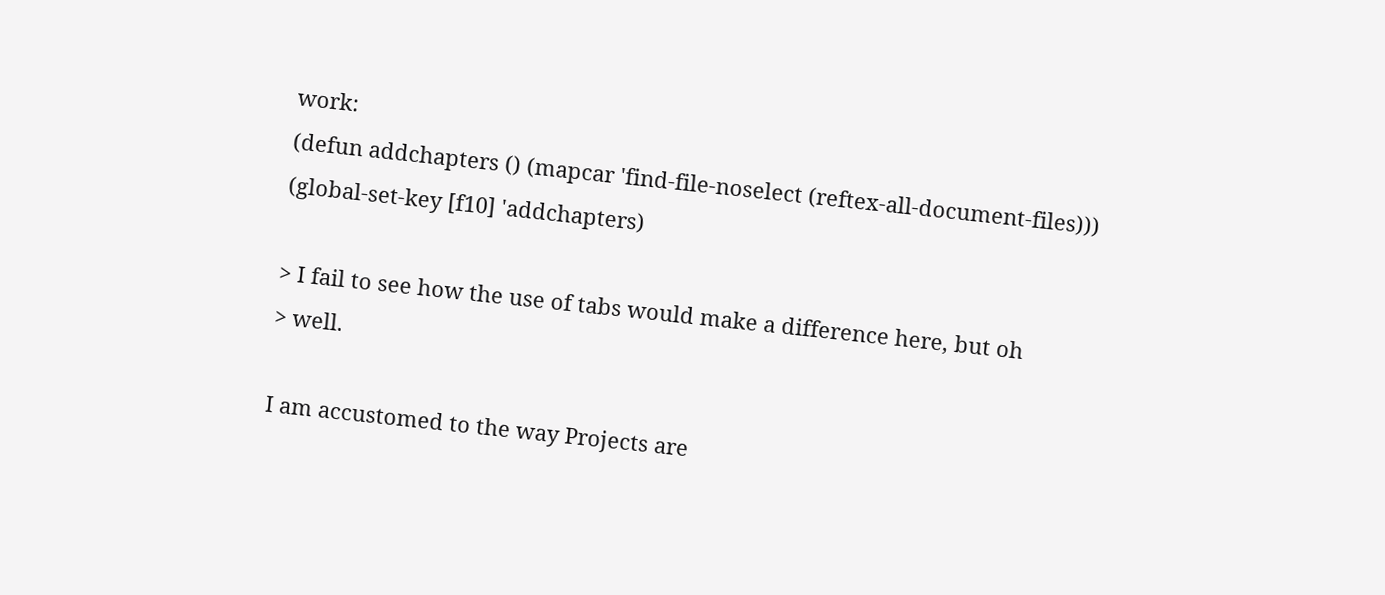work:
(defun addchapters () (mapcar 'find-file-noselect (reftex-all-document-files)))
(global-set-key [f10] 'addchapters)

> I fail to see how the use of tabs would make a difference here, but oh
> well.

I am accustomed to the way Projects are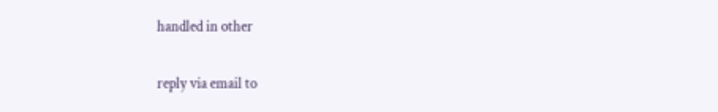handled in other

reply via email to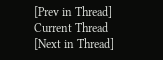[Prev in Thread] Current Thread [Next in Thread]